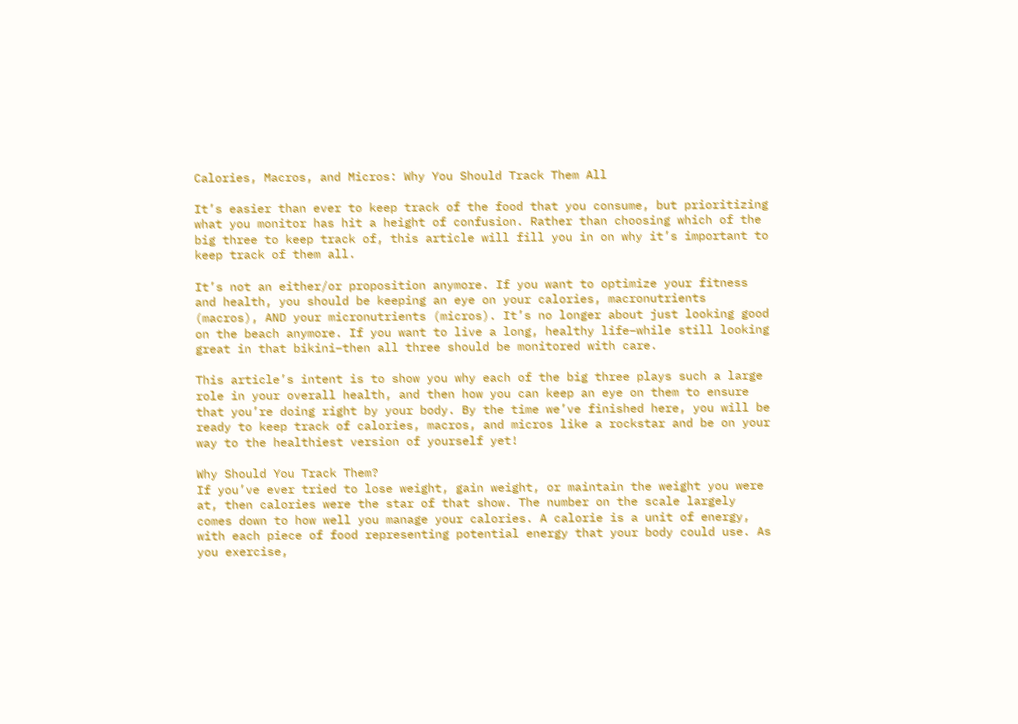Calories, Macros, and Micros: Why You Should Track Them All

It’s easier than ever to keep track of the food that you consume, but prioritizing what you monitor has hit a height of confusion. Rather than choosing which of the big three to keep track of, this article will fill you in on why it’s important to keep track of them all.

It’s not an either/or proposition anymore. If you want to optimize your fitness and health, you should be keeping an eye on your calories, macronutrients (macros), AND your micronutrients (micros). It’s no longer about just looking good on the beach anymore. If you want to live a long, healthy life–while still looking great in that bikini–then all three should be monitored with care.

This article’s intent is to show you why each of the big three plays such a large role in your overall health, and then how you can keep an eye on them to ensure that you’re doing right by your body. By the time we’ve finished here, you will be ready to keep track of calories, macros, and micros like a rockstar and be on your way to the healthiest version of yourself yet!

Why Should You Track Them?
If you’ve ever tried to lose weight, gain weight, or maintain the weight you were at, then calories were the star of that show. The number on the scale largely comes down to how well you manage your calories. A calorie is a unit of energy, with each piece of food representing potential energy that your body could use. As you exercise,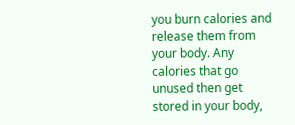you burn calories and release them from your body. Any calories that go unused then get stored in your body,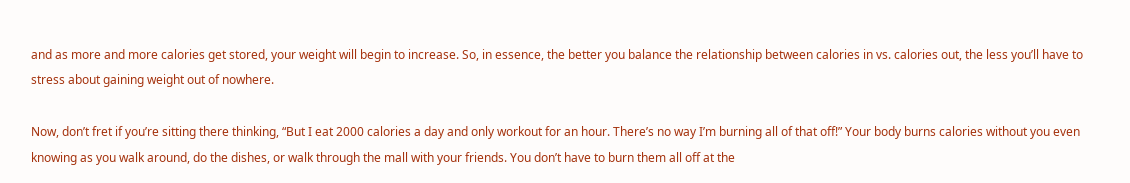and as more and more calories get stored, your weight will begin to increase. So, in essence, the better you balance the relationship between calories in vs. calories out, the less you’ll have to stress about gaining weight out of nowhere.

Now, don’t fret if you’re sitting there thinking, “But I eat 2000 calories a day and only workout for an hour. There’s no way I’m burning all of that off!” Your body burns calories without you even knowing as you walk around, do the dishes, or walk through the mall with your friends. You don’t have to burn them all off at the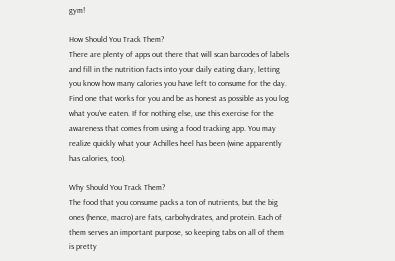gym!

How Should You Track Them?
There are plenty of apps out there that will scan barcodes of labels and fill in the nutrition facts into your daily eating diary, letting you know how many calories you have left to consume for the day. Find one that works for you and be as honest as possible as you log what you’ve eaten. If for nothing else, use this exercise for the awareness that comes from using a food tracking app. You may realize quickly what your Achilles heel has been (wine apparently has calories, too).

Why Should You Track Them?
The food that you consume packs a ton of nutrients, but the big ones (hence, macro) are fats, carbohydrates, and protein. Each of them serves an important purpose, so keeping tabs on all of them is pretty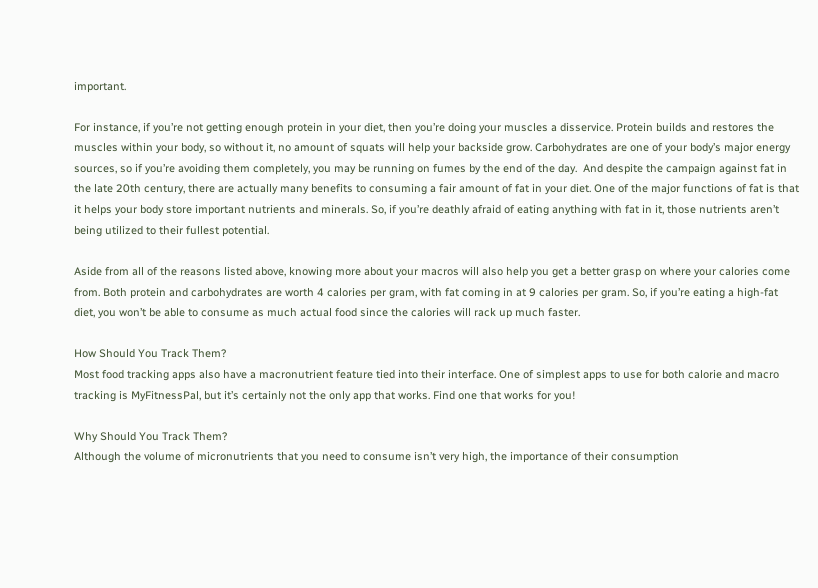important.

For instance, if you’re not getting enough protein in your diet, then you’re doing your muscles a disservice. Protein builds and restores the muscles within your body, so without it, no amount of squats will help your backside grow. Carbohydrates are one of your body’s major energy sources, so if you’re avoiding them completely, you may be running on fumes by the end of the day.  And despite the campaign against fat in the late 20th century, there are actually many benefits to consuming a fair amount of fat in your diet. One of the major functions of fat is that it helps your body store important nutrients and minerals. So, if you’re deathly afraid of eating anything with fat in it, those nutrients aren’t being utilized to their fullest potential.

Aside from all of the reasons listed above, knowing more about your macros will also help you get a better grasp on where your calories come from. Both protein and carbohydrates are worth 4 calories per gram, with fat coming in at 9 calories per gram. So, if you’re eating a high-fat diet, you won’t be able to consume as much actual food since the calories will rack up much faster.

How Should You Track Them?
Most food tracking apps also have a macronutrient feature tied into their interface. One of simplest apps to use for both calorie and macro tracking is MyFitnessPal, but it’s certainly not the only app that works. Find one that works for you!

Why Should You Track Them?
Although the volume of micronutrients that you need to consume isn’t very high, the importance of their consumption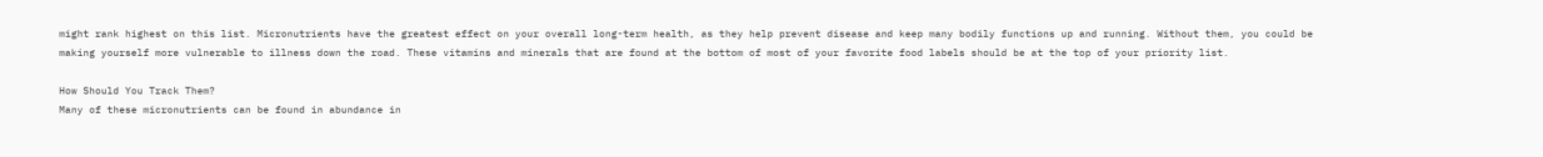might rank highest on this list. Micronutrients have the greatest effect on your overall long-term health, as they help prevent disease and keep many bodily functions up and running. Without them, you could be making yourself more vulnerable to illness down the road. These vitamins and minerals that are found at the bottom of most of your favorite food labels should be at the top of your priority list.

How Should You Track Them?
Many of these micronutrients can be found in abundance in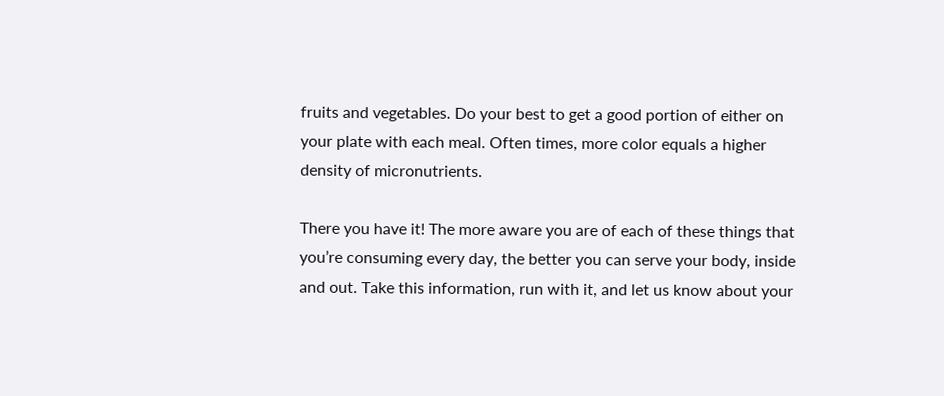fruits and vegetables. Do your best to get a good portion of either on your plate with each meal. Often times, more color equals a higher density of micronutrients.

There you have it! The more aware you are of each of these things that you’re consuming every day, the better you can serve your body, inside and out. Take this information, run with it, and let us know about your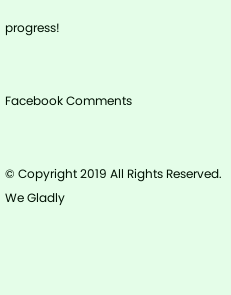progress!


Facebook Comments


© Copyright 2019 All Rights Reserved.
We Gladly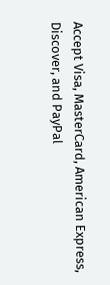Accept Visa, MasterCard, American Express, Discover, and PayPal